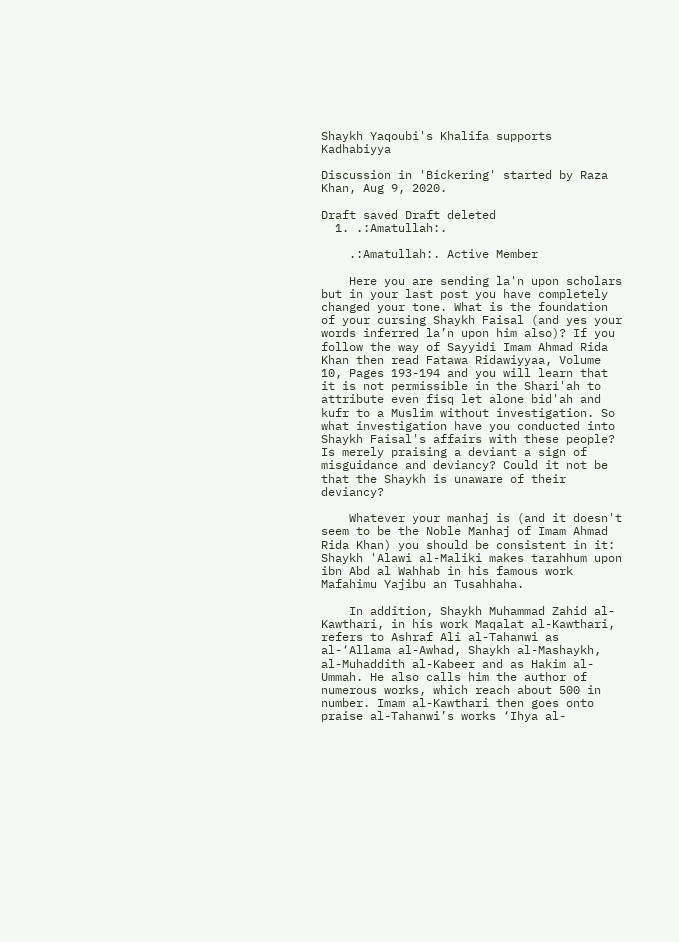Shaykh Yaqoubi's Khalifa supports Kadhabiyya

Discussion in 'Bickering' started by Raza Khan, Aug 9, 2020.

Draft saved Draft deleted
  1. .:Amatullah:.

    .:Amatullah:. Active Member

    Here you are sending la'n upon scholars but in your last post you have completely changed your tone. What is the foundation of your cursing Shaykh Faisal (and yes your words inferred la’n upon him also)? If you follow the way of Sayyidi Imam Ahmad Rida Khan then read Fatawa Ridawiyyaa, Volume 10, Pages 193-194 and you will learn that it is not permissible in the Shari'ah to attribute even fisq let alone bid'ah and kufr to a Muslim without investigation. So what investigation have you conducted into Shaykh Faisal's affairs with these people? Is merely praising a deviant a sign of misguidance and deviancy? Could it not be that the Shaykh is unaware of their deviancy?

    Whatever your manhaj is (and it doesn't seem to be the Noble Manhaj of Imam Ahmad Rida Khan) you should be consistent in it: Shaykh 'Alawi al-Maliki makes tarahhum upon ibn Abd al Wahhab in his famous work Mafahimu Yajibu an Tusahhaha.

    In addition, Shaykh Muhammad Zahid al-Kawthari, in his work Maqalat al-Kawthari, refers to Ashraf Ali al-Tahanwi as al-‘Allama al-Awhad, Shaykh al-Mashaykh, al-Muhaddith al-Kabeer and as Hakim al-Ummah. He also calls him the author of numerous works, which reach about 500 in number. Imam al-Kawthari then goes onto praise al-Tahanwi’s works ‘Ihya al-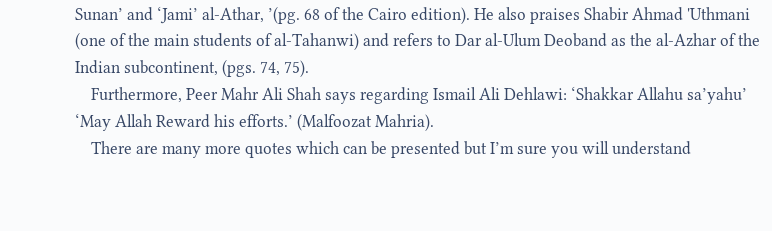Sunan’ and ‘Jami’ al-Athar, ’(pg. 68 of the Cairo edition). He also praises Shabir Ahmad 'Uthmani (one of the main students of al-Tahanwi) and refers to Dar al-Ulum Deoband as the al-Azhar of the Indian subcontinent, (pgs. 74, 75).
    Furthermore, Peer Mahr Ali Shah says regarding Ismail Ali Dehlawi: ‘Shakkar Allahu sa’yahu’ ‘May Allah Reward his efforts.’ (Malfoozat Mahria).
    There are many more quotes which can be presented but I’m sure you will understand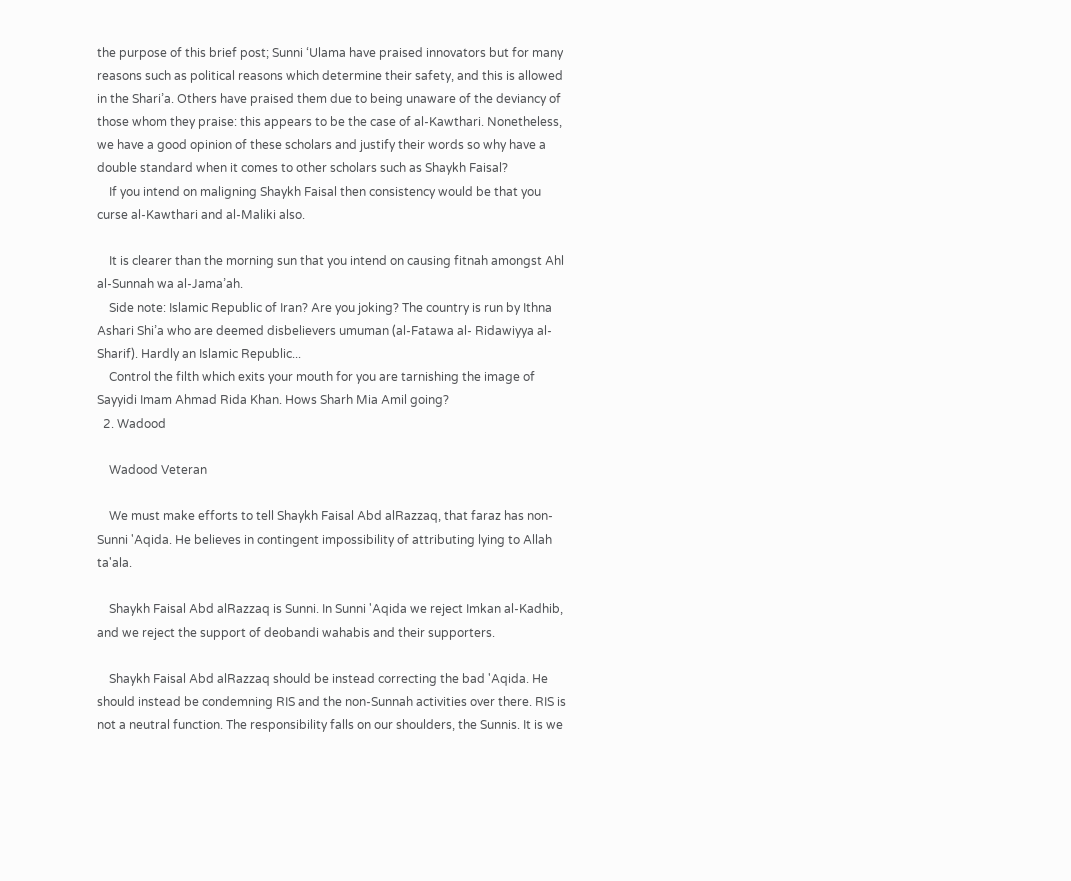the purpose of this brief post; Sunni ‘Ulama have praised innovators but for many reasons such as political reasons which determine their safety, and this is allowed in the Shari’a. Others have praised them due to being unaware of the deviancy of those whom they praise: this appears to be the case of al-Kawthari. Nonetheless, we have a good opinion of these scholars and justify their words so why have a double standard when it comes to other scholars such as Shaykh Faisal?
    If you intend on maligning Shaykh Faisal then consistency would be that you curse al-Kawthari and al-Maliki also.

    It is clearer than the morning sun that you intend on causing fitnah amongst Ahl al-Sunnah wa al-Jama’ah.
    Side note: Islamic Republic of Iran? Are you joking? The country is run by Ithna Ashari Shi’a who are deemed disbelievers umuman (al-Fatawa al- Ridawiyya al-Sharif). Hardly an Islamic Republic...
    Control the filth which exits your mouth for you are tarnishing the image of Sayyidi Imam Ahmad Rida Khan. Hows Sharh Mia Amil going?
  2. Wadood

    Wadood Veteran

    We must make efforts to tell Shaykh Faisal Abd alRazzaq, that faraz has non-Sunni 'Aqida. He believes in contingent impossibility of attributing lying to Allah ta'ala.

    Shaykh Faisal Abd alRazzaq is Sunni. In Sunni 'Aqida we reject Imkan al-Kadhib, and we reject the support of deobandi wahabis and their supporters.

    Shaykh Faisal Abd alRazzaq should be instead correcting the bad 'Aqida. He should instead be condemning RIS and the non-Sunnah activities over there. RIS is not a neutral function. The responsibility falls on our shoulders, the Sunnis. It is we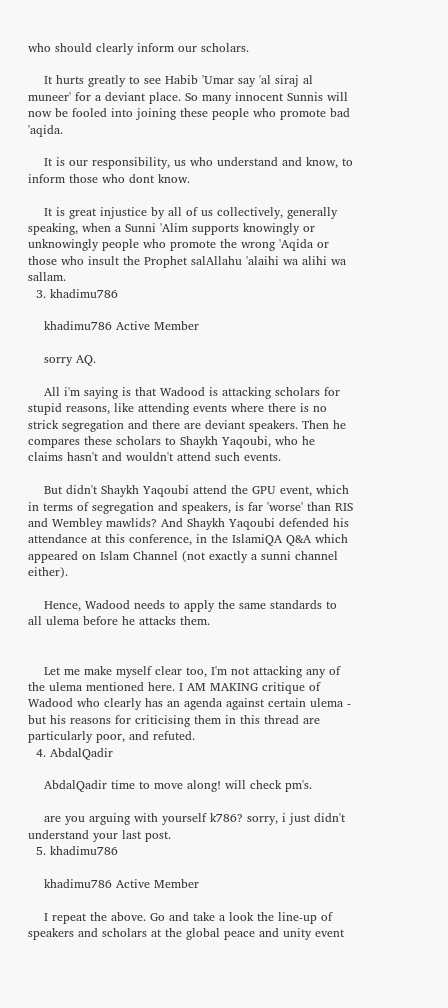who should clearly inform our scholars.

    It hurts greatly to see Habib 'Umar say 'al siraj al muneer' for a deviant place. So many innocent Sunnis will now be fooled into joining these people who promote bad 'aqida.

    It is our responsibility, us who understand and know, to inform those who dont know.

    It is great injustice by all of us collectively, generally speaking, when a Sunni 'Alim supports knowingly or unknowingly people who promote the wrong 'Aqida or those who insult the Prophet salAllahu 'alaihi wa alihi wa sallam.
  3. khadimu786

    khadimu786 Active Member

    sorry AQ.

    All i'm saying is that Wadood is attacking scholars for stupid reasons, like attending events where there is no strick segregation and there are deviant speakers. Then he compares these scholars to Shaykh Yaqoubi, who he claims hasn't and wouldn't attend such events.

    But didn't Shaykh Yaqoubi attend the GPU event, which in terms of segregation and speakers, is far 'worse' than RIS and Wembley mawlids? And Shaykh Yaqoubi defended his attendance at this conference, in the IslamiQA Q&A which appeared on Islam Channel (not exactly a sunni channel either).

    Hence, Wadood needs to apply the same standards to all ulema before he attacks them.


    Let me make myself clear too, I'm not attacking any of the ulema mentioned here. I AM MAKING critique of Wadood who clearly has an agenda against certain ulema - but his reasons for criticising them in this thread are particularly poor, and refuted.
  4. AbdalQadir

    AbdalQadir time to move along! will check pm's.

    are you arguing with yourself k786? sorry, i just didn't understand your last post.
  5. khadimu786

    khadimu786 Active Member

    I repeat the above. Go and take a look the line-up of speakers and scholars at the global peace and unity event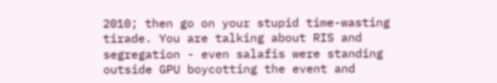2010; then go on your stupid time-wasting tirade. You are talking about RIS and segregation - even salafis were standing outside GPU boycotting the event and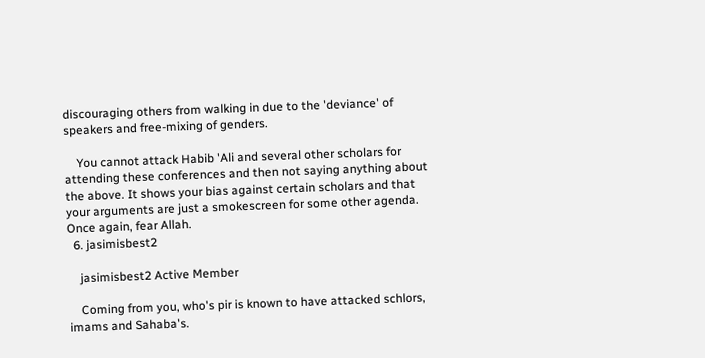discouraging others from walking in due to the 'deviance' of speakers and free-mixing of genders.

    You cannot attack Habib 'Ali and several other scholars for attending these conferences and then not saying anything about the above. It shows your bias against certain scholars and that your arguments are just a smokescreen for some other agenda. Once again, fear Allah.
  6. jasimisbest2

    jasimisbest2 Active Member

    Coming from you, who's pir is known to have attacked schlors, imams and Sahaba's.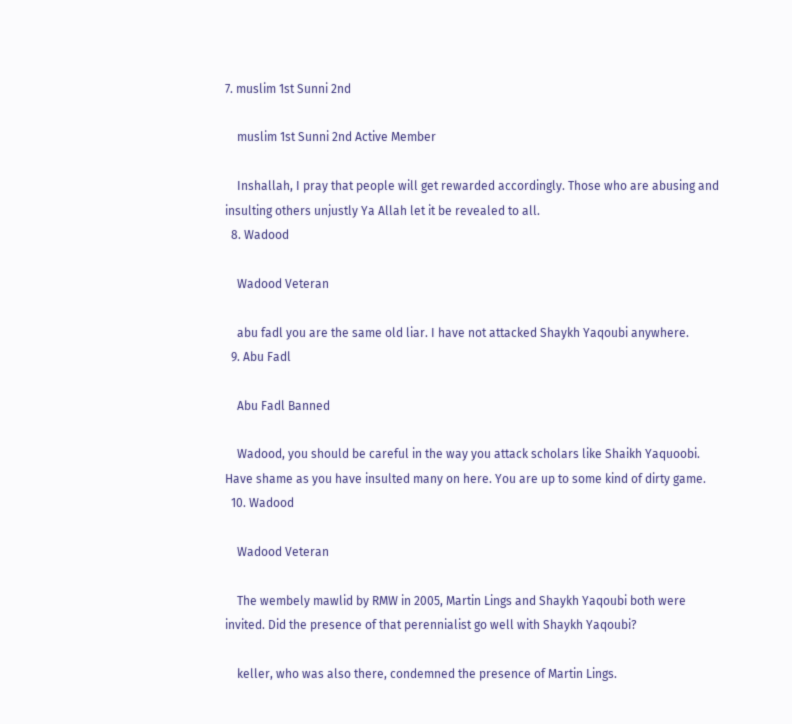7. muslim 1st Sunni 2nd

    muslim 1st Sunni 2nd Active Member

    Inshallah, I pray that people will get rewarded accordingly. Those who are abusing and insulting others unjustly Ya Allah let it be revealed to all.
  8. Wadood

    Wadood Veteran

    abu fadl you are the same old liar. I have not attacked Shaykh Yaqoubi anywhere.
  9. Abu Fadl

    Abu Fadl Banned

    Wadood, you should be careful in the way you attack scholars like Shaikh Yaquoobi. Have shame as you have insulted many on here. You are up to some kind of dirty game.
  10. Wadood

    Wadood Veteran

    The wembely mawlid by RMW in 2005, Martin Lings and Shaykh Yaqoubi both were invited. Did the presence of that perennialist go well with Shaykh Yaqoubi?

    keller, who was also there, condemned the presence of Martin Lings.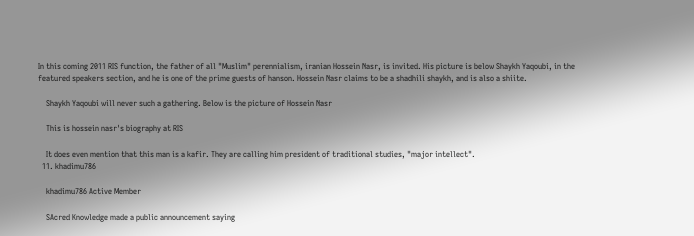In this coming 2011 RIS function, the father of all "Muslim" perennialism, iranian Hossein Nasr, is invited. His picture is below Shaykh Yaqoubi, in the featured speakers section, and he is one of the prime guests of hanson. Hossein Nasr claims to be a shadhili shaykh, and is also a shiite.

    Shaykh Yaqoubi will never such a gathering. Below is the picture of Hossein Nasr

    This is hossein nasr's biography at RIS

    It does even mention that this man is a kafir. They are calling him president of traditional studies, "major intellect".
  11. khadimu786

    khadimu786 Active Member

    SAcred Knowledge made a public announcement saying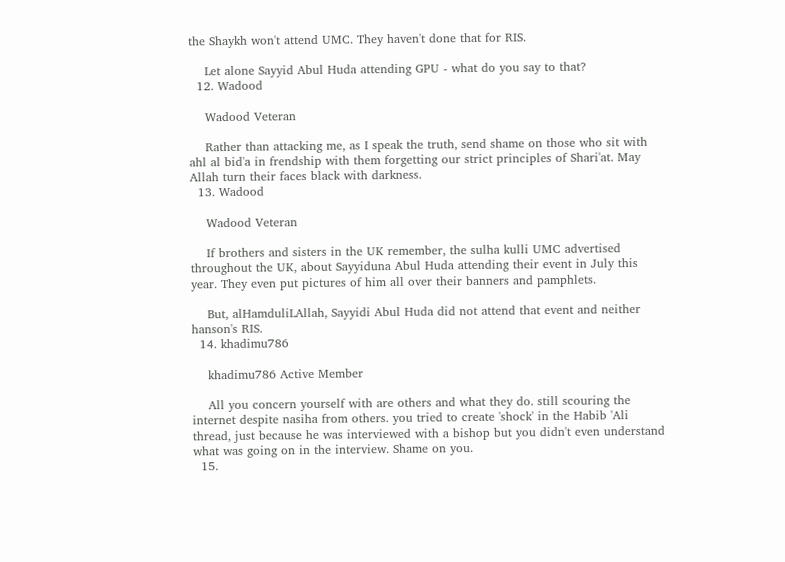the Shaykh won't attend UMC. They haven't done that for RIS.

    Let alone Sayyid Abul Huda attending GPU - what do you say to that?
  12. Wadood

    Wadood Veteran

    Rather than attacking me, as I speak the truth, send shame on those who sit with ahl al bid'a in frendship with them forgetting our strict principles of Shari'at. May Allah turn their faces black with darkness.
  13. Wadood

    Wadood Veteran

    If brothers and sisters in the UK remember, the sulha kulli UMC advertised throughout the UK, about Sayyiduna Abul Huda attending their event in July this year. They even put pictures of him all over their banners and pamphlets.

    But, alHamduliLAllah, Sayyidi Abul Huda did not attend that event and neither hanson's RIS.
  14. khadimu786

    khadimu786 Active Member

    All you concern yourself with are others and what they do. still scouring the internet despite nasiha from others. you tried to create 'shock' in the Habib 'Ali thread, just because he was interviewed with a bishop but you didn't even understand what was going on in the interview. Shame on you.
  15.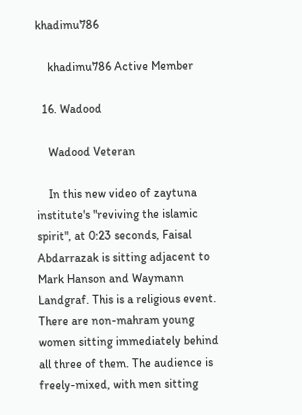khadimu786

    khadimu786 Active Member

  16. Wadood

    Wadood Veteran

    In this new video of zaytuna institute's "reviving the islamic spirit", at 0:23 seconds, Faisal Abdarrazak is sitting adjacent to Mark Hanson and Waymann Landgraf. This is a religious event. There are non-mahram young women sitting immediately behind all three of them. The audience is freely-mixed, with men sitting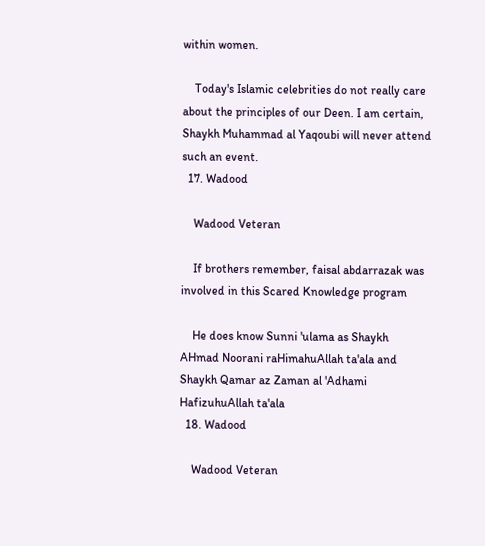within women.

    Today's Islamic celebrities do not really care about the principles of our Deen. I am certain, Shaykh Muhammad al Yaqoubi will never attend such an event.
  17. Wadood

    Wadood Veteran

    If brothers remember, faisal abdarrazak was involved in this Scared Knowledge program

    He does know Sunni 'ulama as Shaykh AHmad Noorani raHimahuAllah ta'ala and Shaykh Qamar az Zaman al 'Adhami HafizuhuAllah ta'ala
  18. Wadood

    Wadood Veteran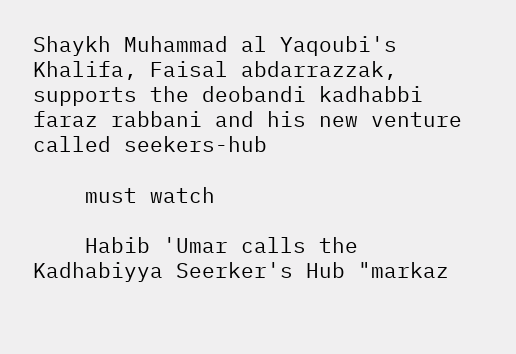Shaykh Muhammad al Yaqoubi's Khalifa, Faisal abdarrazzak, supports the deobandi kadhabbi faraz rabbani and his new venture called seekers-hub

    must watch

    Habib 'Umar calls the Kadhabiyya Seerker's Hub "markaz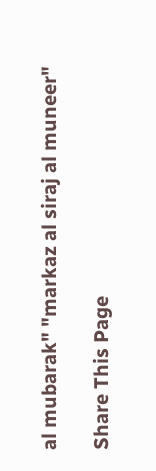al mubarak" "markaz al siraj al muneer"

Share This Page